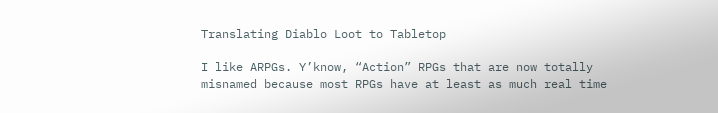Translating Diablo Loot to Tabletop

I like ARPGs. Y’know, “Action” RPGs that are now totally misnamed because most RPGs have at least as much real time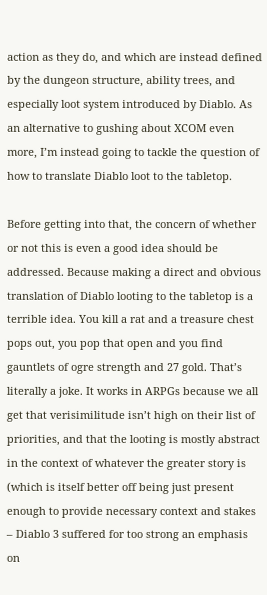action as they do, and which are instead defined by the dungeon structure, ability trees, and especially loot system introduced by Diablo. As an alternative to gushing about XCOM even more, I’m instead going to tackle the question of how to translate Diablo loot to the tabletop.

Before getting into that, the concern of whether or not this is even a good idea should be addressed. Because making a direct and obvious translation of Diablo looting to the tabletop is a terrible idea. You kill a rat and a treasure chest pops out, you pop that open and you find gauntlets of ogre strength and 27 gold. That’s literally a joke. It works in ARPGs because we all get that verisimilitude isn’t high on their list of priorities, and that the looting is mostly abstract in the context of whatever the greater story is (which is itself better off being just present enough to provide necessary context and stakes – Diablo 3 suffered for too strong an emphasis on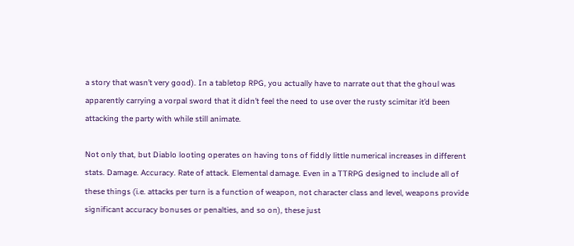a story that wasn’t very good). In a tabletop RPG, you actually have to narrate out that the ghoul was apparently carrying a vorpal sword that it didn’t feel the need to use over the rusty scimitar it’d been attacking the party with while still animate.

Not only that, but Diablo looting operates on having tons of fiddly little numerical increases in different stats. Damage. Accuracy. Rate of attack. Elemental damage. Even in a TTRPG designed to include all of these things (i.e. attacks per turn is a function of weapon, not character class and level, weapons provide significant accuracy bonuses or penalties, and so on), these just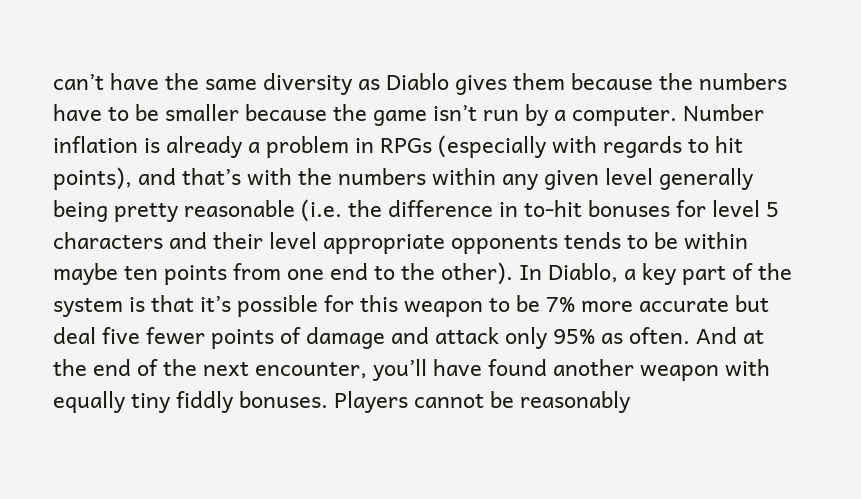can’t have the same diversity as Diablo gives them because the numbers have to be smaller because the game isn’t run by a computer. Number inflation is already a problem in RPGs (especially with regards to hit points), and that’s with the numbers within any given level generally being pretty reasonable (i.e. the difference in to-hit bonuses for level 5 characters and their level appropriate opponents tends to be within maybe ten points from one end to the other). In Diablo, a key part of the system is that it’s possible for this weapon to be 7% more accurate but deal five fewer points of damage and attack only 95% as often. And at the end of the next encounter, you’ll have found another weapon with equally tiny fiddly bonuses. Players cannot be reasonably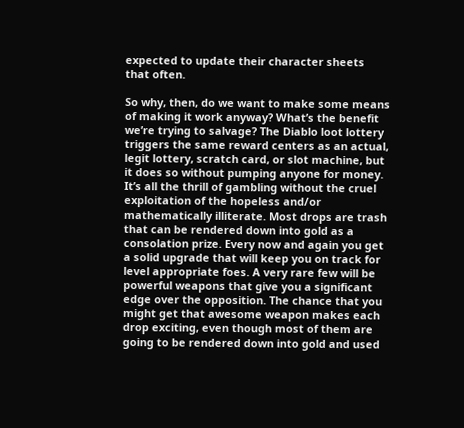expected to update their character sheets that often.

So why, then, do we want to make some means of making it work anyway? What’s the benefit we’re trying to salvage? The Diablo loot lottery triggers the same reward centers as an actual, legit lottery, scratch card, or slot machine, but it does so without pumping anyone for money. It’s all the thrill of gambling without the cruel exploitation of the hopeless and/or mathematically illiterate. Most drops are trash that can be rendered down into gold as a consolation prize. Every now and again you get a solid upgrade that will keep you on track for level appropriate foes. A very rare few will be powerful weapons that give you a significant edge over the opposition. The chance that you might get that awesome weapon makes each drop exciting, even though most of them are going to be rendered down into gold and used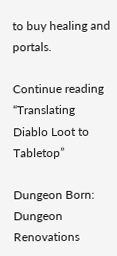to buy healing and portals.

Continue reading “Translating Diablo Loot to Tabletop”

Dungeon Born: Dungeon Renovations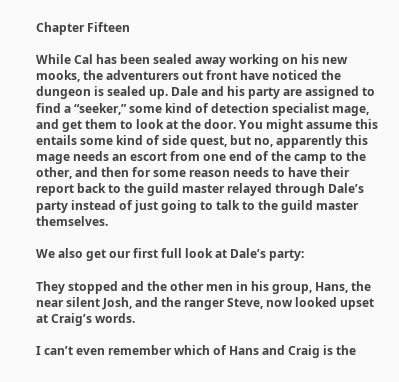Chapter Fifteen

While Cal has been sealed away working on his new mooks, the adventurers out front have noticed the dungeon is sealed up. Dale and his party are assigned to find a “seeker,” some kind of detection specialist mage, and get them to look at the door. You might assume this entails some kind of side quest, but no, apparently this mage needs an escort from one end of the camp to the other, and then for some reason needs to have their report back to the guild master relayed through Dale’s party instead of just going to talk to the guild master themselves.

We also get our first full look at Dale’s party:

They stopped and the other men in his group, Hans, the near silent Josh, and the ranger Steve, now looked upset at Craig’s words.

I can’t even remember which of Hans and Craig is the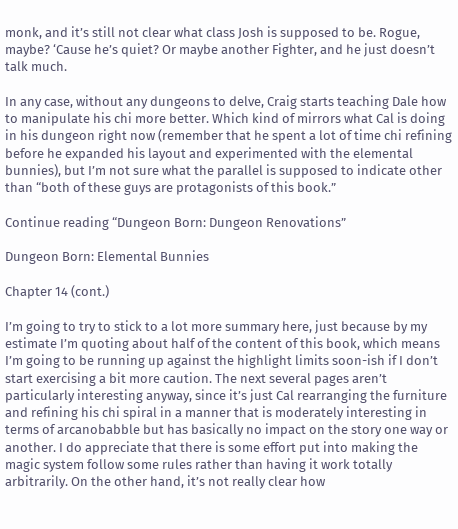monk, and it’s still not clear what class Josh is supposed to be. Rogue, maybe? ‘Cause he’s quiet? Or maybe another Fighter, and he just doesn’t talk much.

In any case, without any dungeons to delve, Craig starts teaching Dale how to manipulate his chi more better. Which kind of mirrors what Cal is doing in his dungeon right now (remember that he spent a lot of time chi refining before he expanded his layout and experimented with the elemental bunnies), but I’m not sure what the parallel is supposed to indicate other than “both of these guys are protagonists of this book.”

Continue reading “Dungeon Born: Dungeon Renovations”

Dungeon Born: Elemental Bunnies

Chapter 14 (cont.)

I’m going to try to stick to a lot more summary here, just because by my estimate I’m quoting about half of the content of this book, which means I’m going to be running up against the highlight limits soon-ish if I don’t start exercising a bit more caution. The next several pages aren’t particularly interesting anyway, since it’s just Cal rearranging the furniture and refining his chi spiral in a manner that is moderately interesting in terms of arcanobabble but has basically no impact on the story one way or another. I do appreciate that there is some effort put into making the magic system follow some rules rather than having it work totally arbitrarily. On the other hand, it’s not really clear how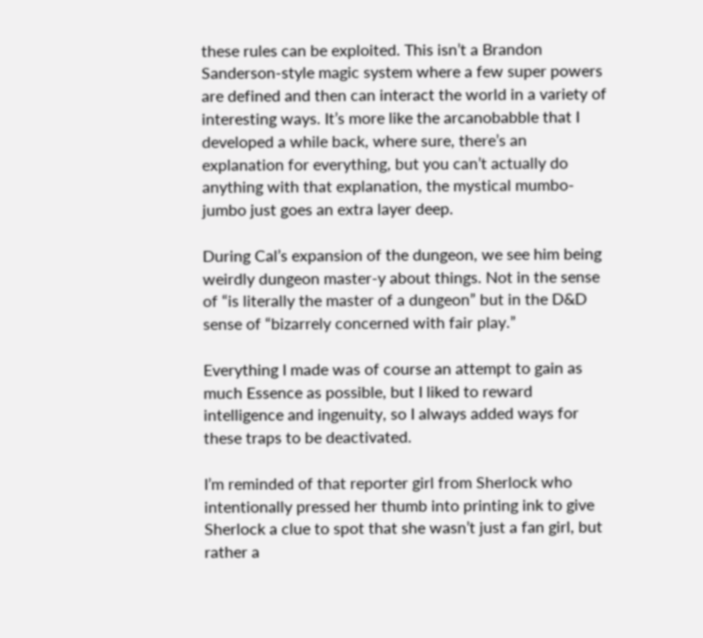these rules can be exploited. This isn’t a Brandon Sanderson-style magic system where a few super powers are defined and then can interact the world in a variety of interesting ways. It’s more like the arcanobabble that I developed a while back, where sure, there’s an explanation for everything, but you can’t actually do anything with that explanation, the mystical mumbo-jumbo just goes an extra layer deep.

During Cal’s expansion of the dungeon, we see him being weirdly dungeon master-y about things. Not in the sense of “is literally the master of a dungeon” but in the D&D sense of “bizarrely concerned with fair play.”

Everything I made was of course an attempt to gain as much Essence as possible, but I liked to reward intelligence and ingenuity, so I always added ways for these traps to be deactivated.

I’m reminded of that reporter girl from Sherlock who intentionally pressed her thumb into printing ink to give Sherlock a clue to spot that she wasn’t just a fan girl, but rather a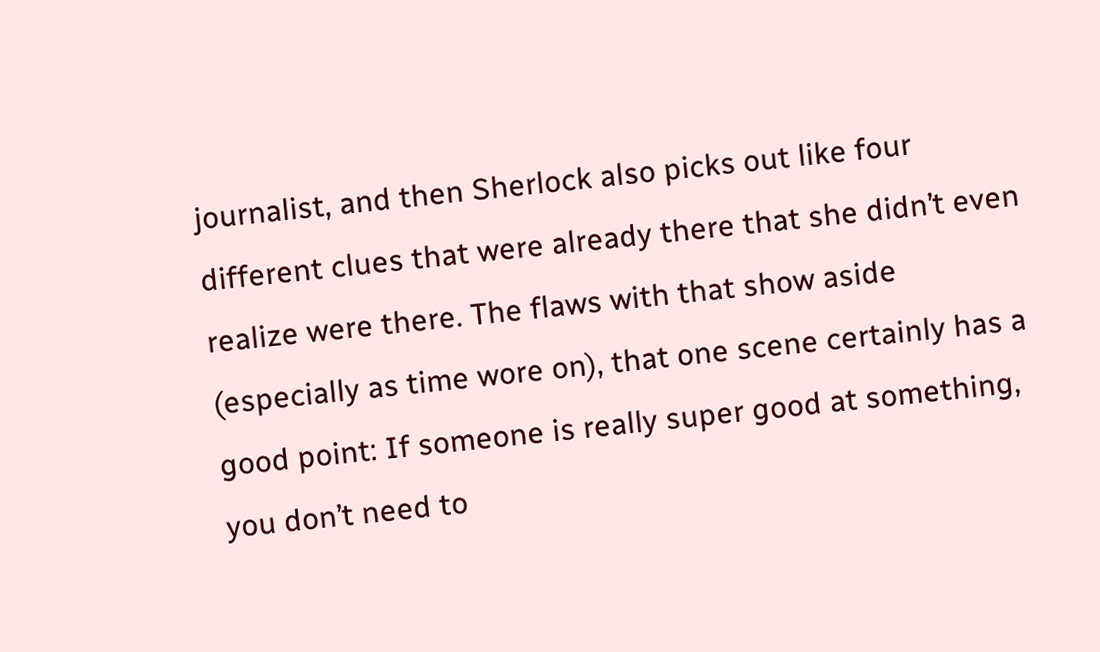journalist, and then Sherlock also picks out like four different clues that were already there that she didn’t even realize were there. The flaws with that show aside (especially as time wore on), that one scene certainly has a good point: If someone is really super good at something, you don’t need to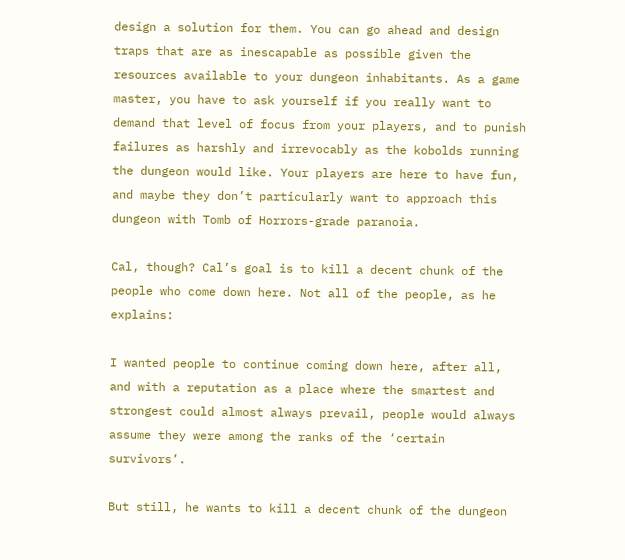design a solution for them. You can go ahead and design traps that are as inescapable as possible given the resources available to your dungeon inhabitants. As a game master, you have to ask yourself if you really want to demand that level of focus from your players, and to punish failures as harshly and irrevocably as the kobolds running the dungeon would like. Your players are here to have fun, and maybe they don’t particularly want to approach this dungeon with Tomb of Horrors-grade paranoia.

Cal, though? Cal’s goal is to kill a decent chunk of the people who come down here. Not all of the people, as he explains:

I wanted people to continue coming down here, after all, and with a reputation as a place where the smartest and strongest could almost always prevail, people would always assume they were among the ranks of the ‘certain survivors’.

But still, he wants to kill a decent chunk of the dungeon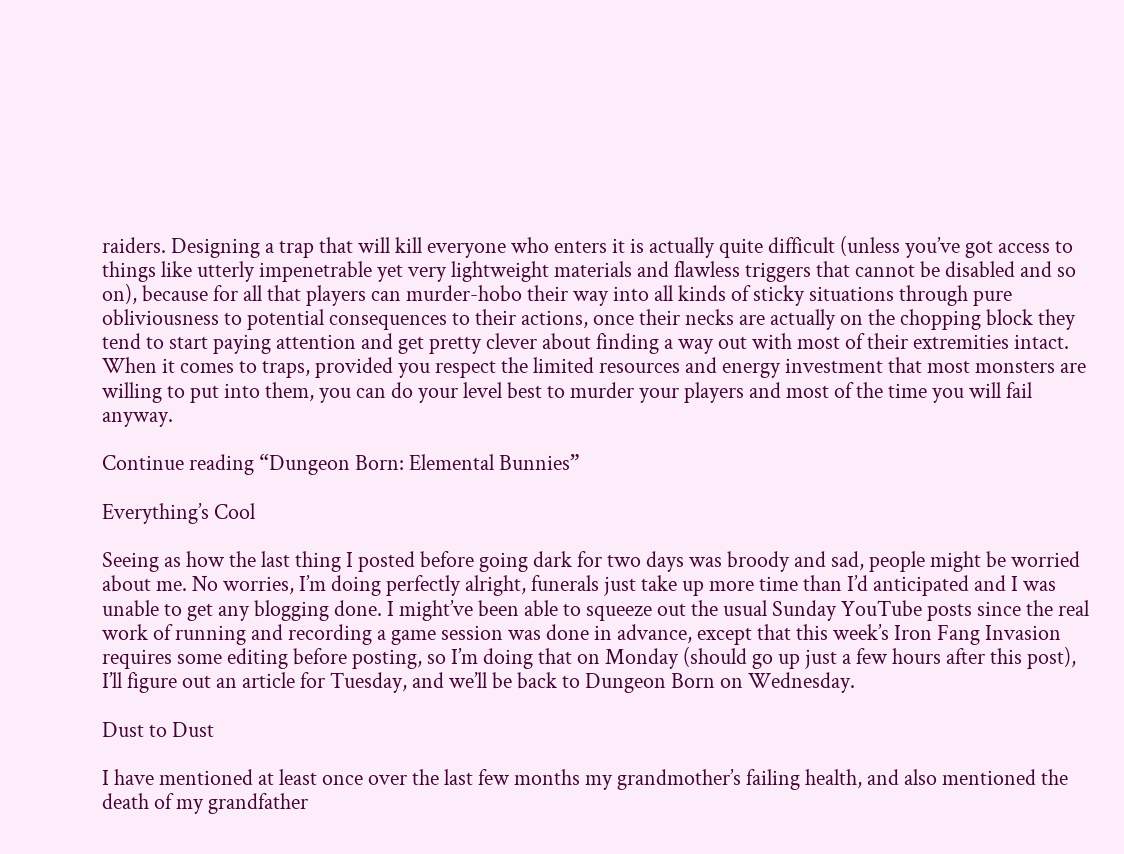raiders. Designing a trap that will kill everyone who enters it is actually quite difficult (unless you’ve got access to things like utterly impenetrable yet very lightweight materials and flawless triggers that cannot be disabled and so on), because for all that players can murder-hobo their way into all kinds of sticky situations through pure obliviousness to potential consequences to their actions, once their necks are actually on the chopping block they tend to start paying attention and get pretty clever about finding a way out with most of their extremities intact. When it comes to traps, provided you respect the limited resources and energy investment that most monsters are willing to put into them, you can do your level best to murder your players and most of the time you will fail anyway.

Continue reading “Dungeon Born: Elemental Bunnies”

Everything’s Cool

Seeing as how the last thing I posted before going dark for two days was broody and sad, people might be worried about me. No worries, I’m doing perfectly alright, funerals just take up more time than I’d anticipated and I was unable to get any blogging done. I might’ve been able to squeeze out the usual Sunday YouTube posts since the real work of running and recording a game session was done in advance, except that this week’s Iron Fang Invasion requires some editing before posting, so I’m doing that on Monday (should go up just a few hours after this post), I’ll figure out an article for Tuesday, and we’ll be back to Dungeon Born on Wednesday.

Dust to Dust

I have mentioned at least once over the last few months my grandmother’s failing health, and also mentioned the death of my grandfather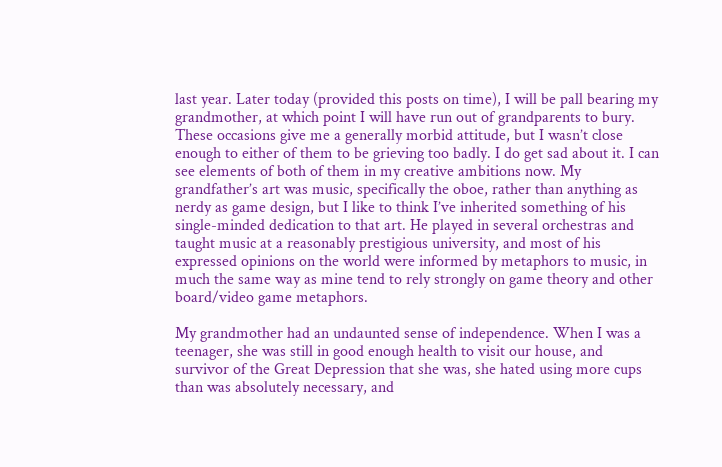last year. Later today (provided this posts on time), I will be pall bearing my grandmother, at which point I will have run out of grandparents to bury. These occasions give me a generally morbid attitude, but I wasn’t close enough to either of them to be grieving too badly. I do get sad about it. I can see elements of both of them in my creative ambitions now. My grandfather’s art was music, specifically the oboe, rather than anything as nerdy as game design, but I like to think I’ve inherited something of his single-minded dedication to that art. He played in several orchestras and taught music at a reasonably prestigious university, and most of his expressed opinions on the world were informed by metaphors to music, in much the same way as mine tend to rely strongly on game theory and other board/video game metaphors.

My grandmother had an undaunted sense of independence. When I was a teenager, she was still in good enough health to visit our house, and survivor of the Great Depression that she was, she hated using more cups than was absolutely necessary, and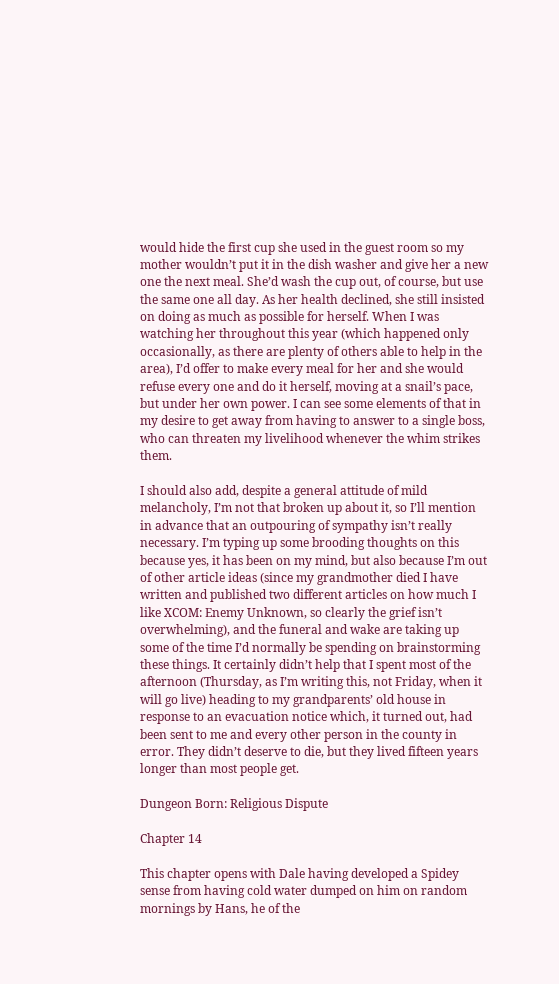would hide the first cup she used in the guest room so my mother wouldn’t put it in the dish washer and give her a new one the next meal. She’d wash the cup out, of course, but use the same one all day. As her health declined, she still insisted on doing as much as possible for herself. When I was watching her throughout this year (which happened only occasionally, as there are plenty of others able to help in the area), I’d offer to make every meal for her and she would refuse every one and do it herself, moving at a snail’s pace, but under her own power. I can see some elements of that in my desire to get away from having to answer to a single boss, who can threaten my livelihood whenever the whim strikes them.

I should also add, despite a general attitude of mild melancholy, I’m not that broken up about it, so I’ll mention in advance that an outpouring of sympathy isn’t really necessary. I’m typing up some brooding thoughts on this because yes, it has been on my mind, but also because I’m out of other article ideas (since my grandmother died I have written and published two different articles on how much I like XCOM: Enemy Unknown, so clearly the grief isn’t overwhelming), and the funeral and wake are taking up some of the time I’d normally be spending on brainstorming these things. It certainly didn’t help that I spent most of the afternoon (Thursday, as I’m writing this, not Friday, when it will go live) heading to my grandparents’ old house in response to an evacuation notice which, it turned out, had been sent to me and every other person in the county in error. They didn’t deserve to die, but they lived fifteen years longer than most people get.

Dungeon Born: Religious Dispute

Chapter 14

This chapter opens with Dale having developed a Spidey sense from having cold water dumped on him on random mornings by Hans, he of the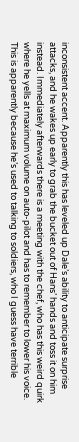inconsistent accent. Apparently this has leveled up Dale’s ability to anticipate surprise attacks, and he wakes up early to grab the bucket out of Hans’ hands and toss it on him instead. Immediately afterwards there is a meeting with the chef, who has this weird quirk where he yells at maximum volume on auto-pilot and has to remember to lower his voice. This is apparently because he’s used to talking to soldiers, who I guess have terrible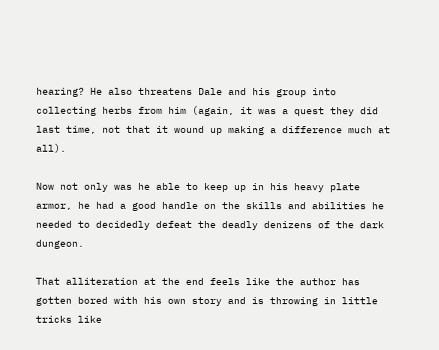hearing? He also threatens Dale and his group into collecting herbs from him (again, it was a quest they did last time, not that it wound up making a difference much at all).

Now not only was he able to keep up in his heavy plate armor, he had a good handle on the skills and abilities he needed to decidedly defeat the deadly denizens of the dark dungeon.

That alliteration at the end feels like the author has gotten bored with his own story and is throwing in little tricks like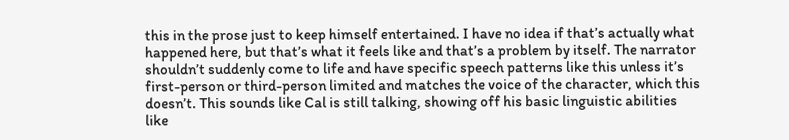this in the prose just to keep himself entertained. I have no idea if that’s actually what happened here, but that’s what it feels like and that’s a problem by itself. The narrator shouldn’t suddenly come to life and have specific speech patterns like this unless it’s first-person or third-person limited and matches the voice of the character, which this doesn’t. This sounds like Cal is still talking, showing off his basic linguistic abilities like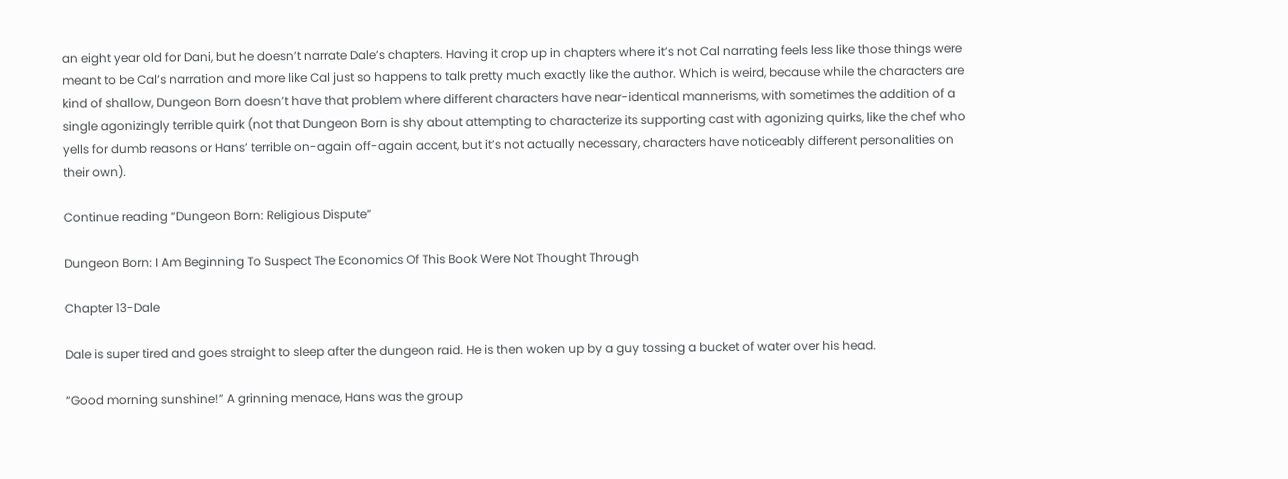an eight year old for Dani, but he doesn’t narrate Dale’s chapters. Having it crop up in chapters where it’s not Cal narrating feels less like those things were meant to be Cal’s narration and more like Cal just so happens to talk pretty much exactly like the author. Which is weird, because while the characters are kind of shallow, Dungeon Born doesn’t have that problem where different characters have near-identical mannerisms, with sometimes the addition of a single agonizingly terrible quirk (not that Dungeon Born is shy about attempting to characterize its supporting cast with agonizing quirks, like the chef who yells for dumb reasons or Hans’ terrible on-again off-again accent, but it’s not actually necessary, characters have noticeably different personalities on their own).

Continue reading “Dungeon Born: Religious Dispute”

Dungeon Born: I Am Beginning To Suspect The Economics Of This Book Were Not Thought Through

Chapter 13-Dale

Dale is super tired and goes straight to sleep after the dungeon raid. He is then woken up by a guy tossing a bucket of water over his head.

“Good morning sunshine!” A grinning menace, Hans was the group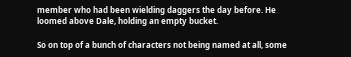member who had been wielding daggers the day before. He loomed above Dale, holding an empty bucket.

So on top of a bunch of characters not being named at all, some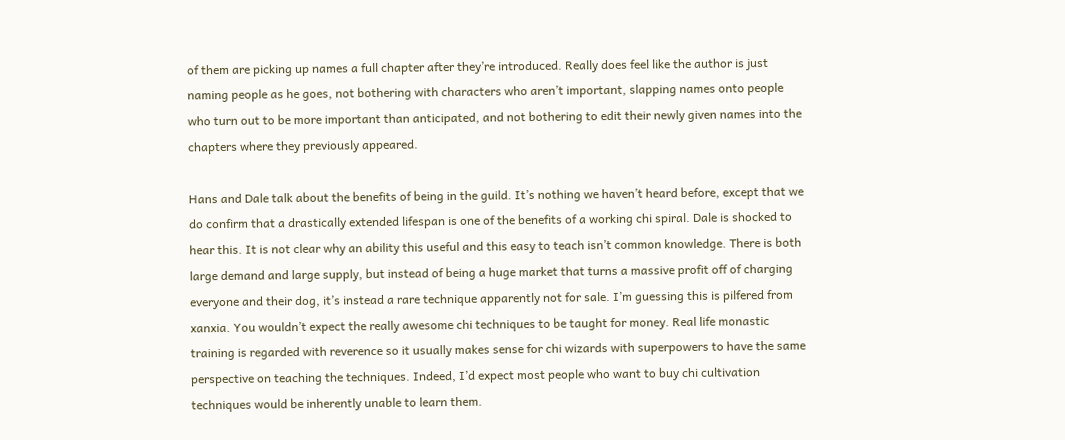of them are picking up names a full chapter after they’re introduced. Really does feel like the author is just naming people as he goes, not bothering with characters who aren’t important, slapping names onto people who turn out to be more important than anticipated, and not bothering to edit their newly given names into the chapters where they previously appeared.

Hans and Dale talk about the benefits of being in the guild. It’s nothing we haven’t heard before, except that we do confirm that a drastically extended lifespan is one of the benefits of a working chi spiral. Dale is shocked to hear this. It is not clear why an ability this useful and this easy to teach isn’t common knowledge. There is both large demand and large supply, but instead of being a huge market that turns a massive profit off of charging everyone and their dog, it’s instead a rare technique apparently not for sale. I’m guessing this is pilfered from xanxia. You wouldn’t expect the really awesome chi techniques to be taught for money. Real life monastic training is regarded with reverence so it usually makes sense for chi wizards with superpowers to have the same perspective on teaching the techniques. Indeed, I’d expect most people who want to buy chi cultivation techniques would be inherently unable to learn them.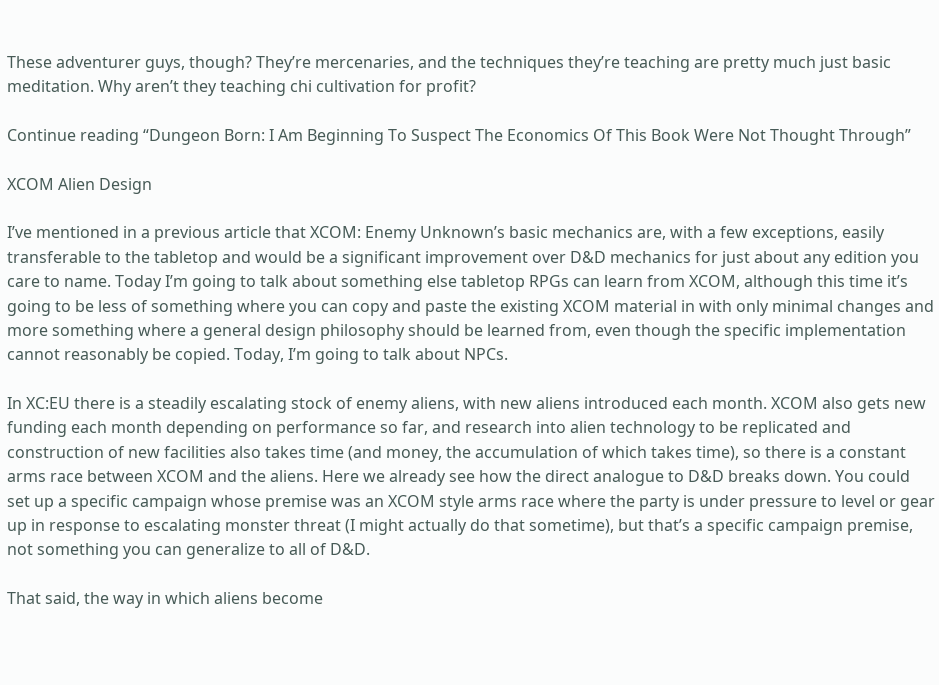These adventurer guys, though? They’re mercenaries, and the techniques they’re teaching are pretty much just basic meditation. Why aren’t they teaching chi cultivation for profit?

Continue reading “Dungeon Born: I Am Beginning To Suspect The Economics Of This Book Were Not Thought Through”

XCOM Alien Design

I’ve mentioned in a previous article that XCOM: Enemy Unknown’s basic mechanics are, with a few exceptions, easily transferable to the tabletop and would be a significant improvement over D&D mechanics for just about any edition you care to name. Today I’m going to talk about something else tabletop RPGs can learn from XCOM, although this time it’s going to be less of something where you can copy and paste the existing XCOM material in with only minimal changes and more something where a general design philosophy should be learned from, even though the specific implementation cannot reasonably be copied. Today, I’m going to talk about NPCs.

In XC:EU there is a steadily escalating stock of enemy aliens, with new aliens introduced each month. XCOM also gets new funding each month depending on performance so far, and research into alien technology to be replicated and construction of new facilities also takes time (and money, the accumulation of which takes time), so there is a constant arms race between XCOM and the aliens. Here we already see how the direct analogue to D&D breaks down. You could set up a specific campaign whose premise was an XCOM style arms race where the party is under pressure to level or gear up in response to escalating monster threat (I might actually do that sometime), but that’s a specific campaign premise, not something you can generalize to all of D&D.

That said, the way in which aliens become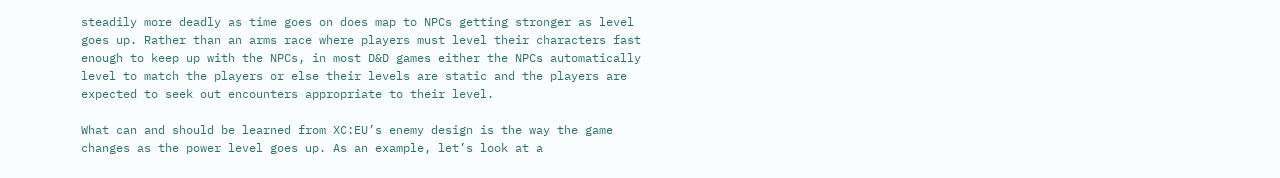steadily more deadly as time goes on does map to NPCs getting stronger as level goes up. Rather than an arms race where players must level their characters fast enough to keep up with the NPCs, in most D&D games either the NPCs automatically level to match the players or else their levels are static and the players are expected to seek out encounters appropriate to their level.

What can and should be learned from XC:EU’s enemy design is the way the game changes as the power level goes up. As an example, let’s look at a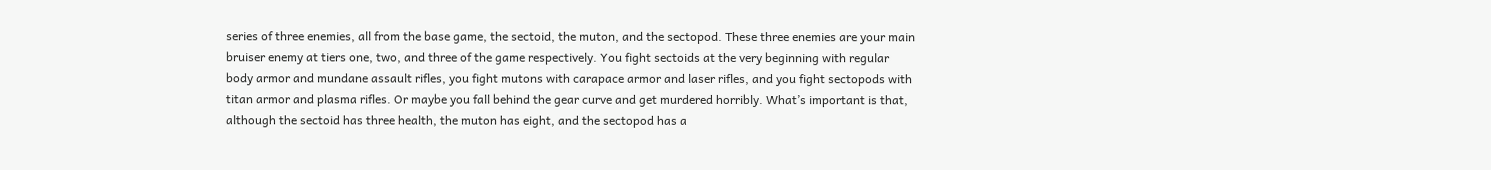series of three enemies, all from the base game, the sectoid, the muton, and the sectopod. These three enemies are your main bruiser enemy at tiers one, two, and three of the game respectively. You fight sectoids at the very beginning with regular body armor and mundane assault rifles, you fight mutons with carapace armor and laser rifles, and you fight sectopods with titan armor and plasma rifles. Or maybe you fall behind the gear curve and get murdered horribly. What’s important is that, although the sectoid has three health, the muton has eight, and the sectopod has a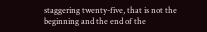staggering twenty-five, that is not the beginning and the end of the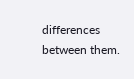differences between them.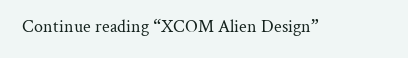Continue reading “XCOM Alien Design”